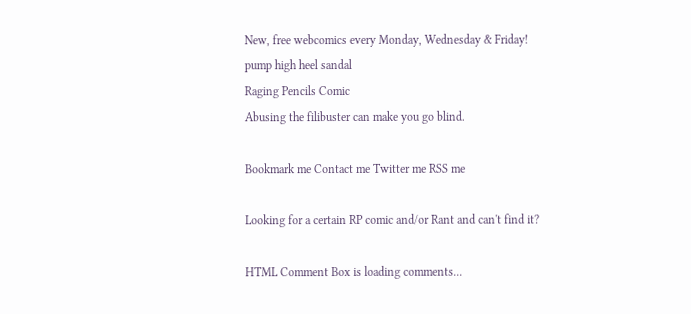New, free webcomics every Monday, Wednesday & Friday!
pump high heel sandal
Raging Pencils Comic
Abusing the filibuster can make you go blind.

Bookmark me Contact me Twitter me RSS me

Looking for a certain RP comic and/or Rant and can't find it?

HTML Comment Box is loading comments...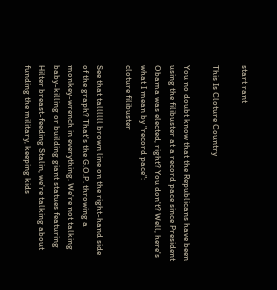start rant

This Is Cloture Country

You no doubt know that the Republicans have been using the filibuster at a record pace since President Obama was elected, right? You don't? Well, here's what I mean by "record pace":
cloture filibuster

See that tallllll brown line on the right-hand side of the graph? That's the G.O.P. throwing a monkey-wrench in everything. We're not talking baby-killing or building giant statues featuring Hilter breast-feeding Stalin, we're talking about funding the military, keeping kids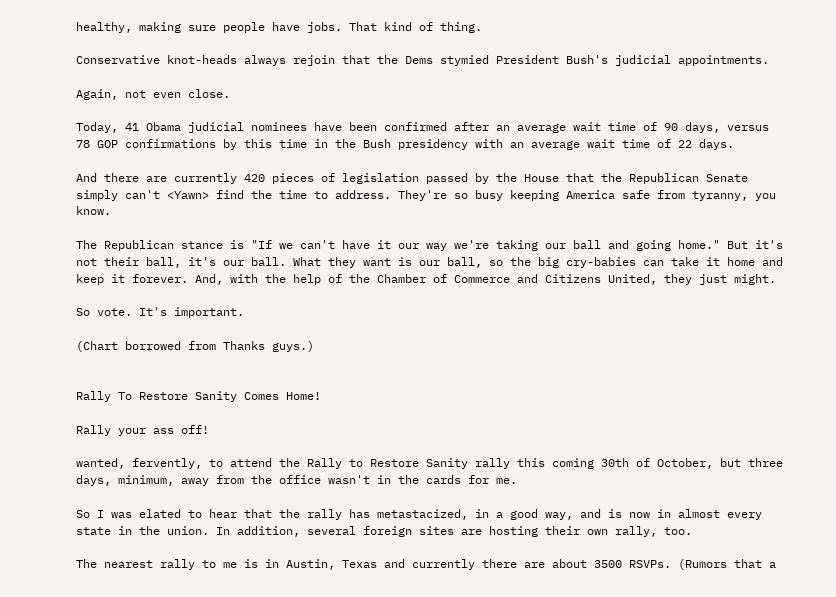healthy, making sure people have jobs. That kind of thing.

Conservative knot-heads always rejoin that the Dems stymied President Bush's judicial appointments.

Again, not even close.

Today, 41 Obama judicial nominees have been confirmed after an average wait time of 90 days, versus 78 GOP confirmations by this time in the Bush presidency with an average wait time of 22 days.

And there are currently 420 pieces of legislation passed by the House that the Republican Senate simply can't <Yawn> find the time to address. They're so busy keeping America safe from tyranny, you know.

The Republican stance is "If we can't have it our way we're taking our ball and going home." But it's not their ball, it's our ball. What they want is our ball, so the big cry-babies can take it home and keep it forever. And, with the help of the Chamber of Commerce and Citizens United, they just might.

So vote. It's important.

(Chart borrowed from Thanks guys.)


Rally To Restore Sanity Comes Home!

Rally your ass off!

wanted, fervently, to attend the Rally to Restore Sanity rally this coming 30th of October, but three days, minimum, away from the office wasn't in the cards for me.

So I was elated to hear that the rally has metastacized, in a good way, and is now in almost every state in the union. In addition, several foreign sites are hosting their own rally, too.

The nearest rally to me is in Austin, Texas and currently there are about 3500 RSVPs. (Rumors that a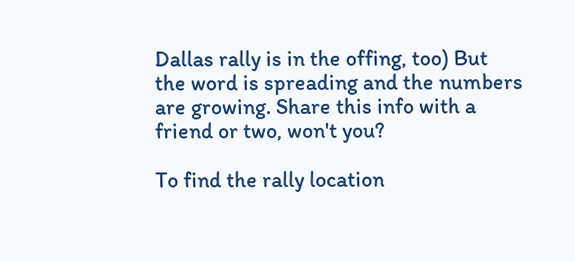Dallas rally is in the offing, too) But the word is spreading and the numbers are growing. Share this info with a friend or two, won't you?

To find the rally location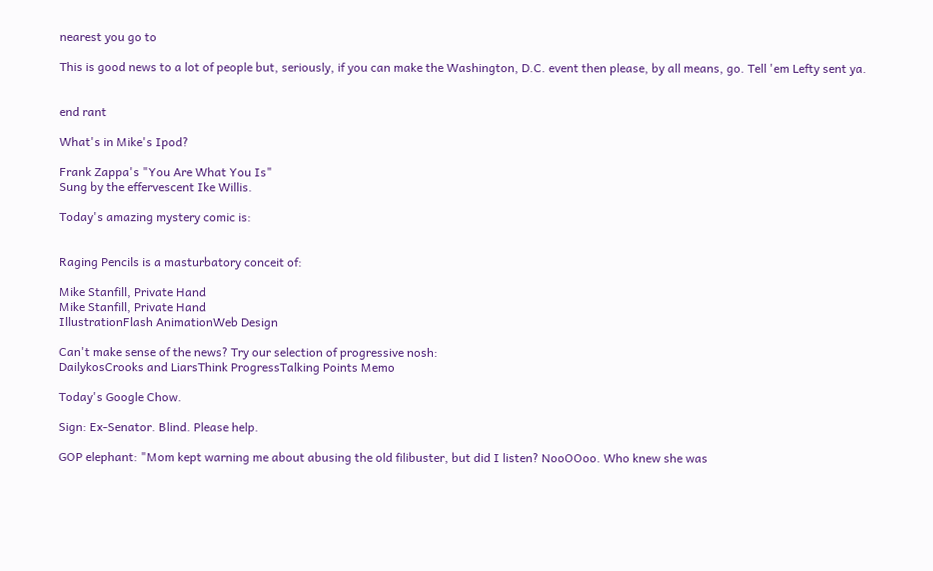nearest you go to

This is good news to a lot of people but, seriously, if you can make the Washington, D.C. event then please, by all means, go. Tell 'em Lefty sent ya.


end rant

What's in Mike's Ipod?

Frank Zappa's "You Are What You Is"
Sung by the effervescent Ike Willis.

Today's amazing mystery comic is:


Raging Pencils is a masturbatory conceit of:

Mike Stanfill, Private Hand
Mike Stanfill, Private Hand
IllustrationFlash AnimationWeb Design

Can't make sense of the news? Try our selection of progressive nosh:
DailykosCrooks and LiarsThink ProgressTalking Points Memo

Today's Google Chow.

Sign: Ex-Senator. Blind. Please help.

GOP elephant: "Mom kept warning me about abusing the old filibuster, but did I listen? NooOOoo. Who knew she was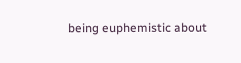being euphemistic about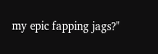my epic fapping jags?"